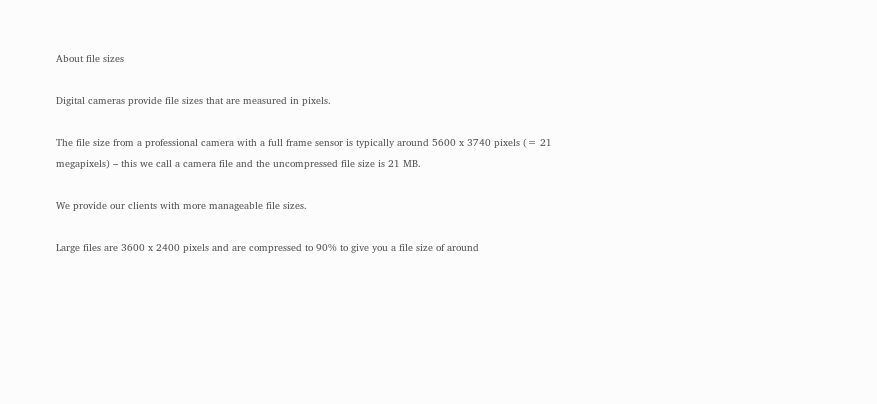About file sizes

Digital cameras provide file sizes that are measured in pixels.

The file size from a professional camera with a full frame sensor is typically around 5600 x 3740 pixels (= 21 megapixels) – this we call a camera file and the uncompressed file size is 21 MB.

We provide our clients with more manageable file sizes.

Large files are 3600 x 2400 pixels and are compressed to 90% to give you a file size of around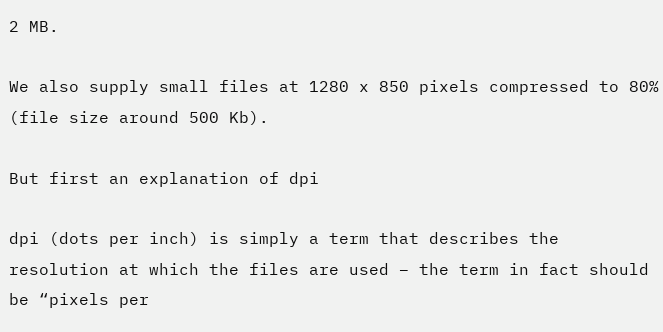2 MB.

We also supply small files at 1280 x 850 pixels compressed to 80% (file size around 500 Kb).

But first an explanation of dpi

dpi (dots per inch) is simply a term that describes the resolution at which the files are used – the term in fact should be “pixels per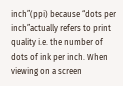inch”(ppi) because “dots per inch”actually refers to print quality i.e. the number of dots of ink per inch. When viewing on a screen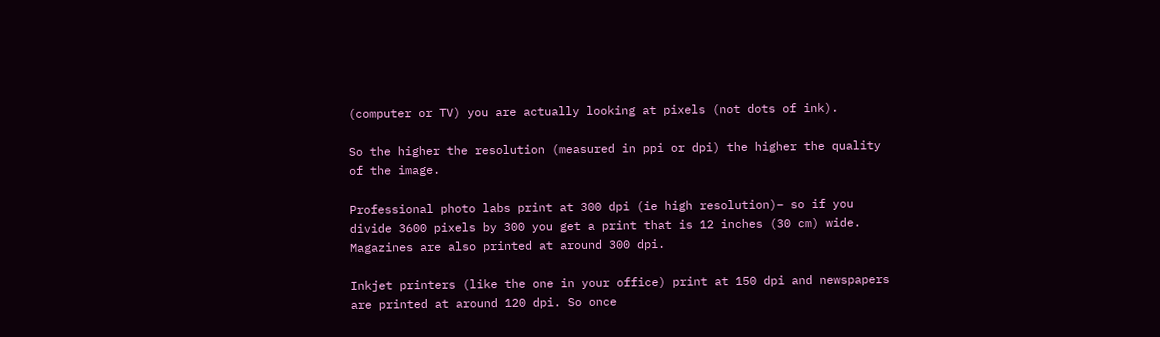(computer or TV) you are actually looking at pixels (not dots of ink).

So the higher the resolution (measured in ppi or dpi) the higher the quality of the image.

Professional photo labs print at 300 dpi (ie high resolution)– so if you divide 3600 pixels by 300 you get a print that is 12 inches (30 cm) wide. Magazines are also printed at around 300 dpi.

Inkjet printers (like the one in your office) print at 150 dpi and newspapers are printed at around 120 dpi. So once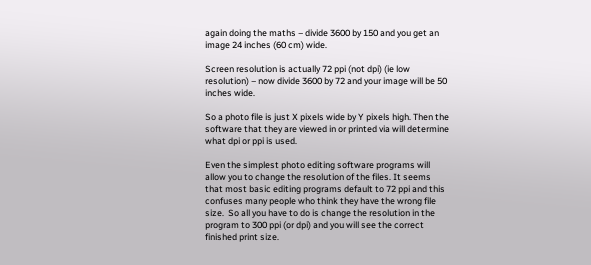again doing the maths – divide 3600 by 150 and you get an image 24 inches (60 cm) wide.

Screen resolution is actually 72 ppi (not dpi) (ie low resolution) – now divide 3600 by 72 and your image will be 50 inches wide.

So a photo file is just X pixels wide by Y pixels high. Then the software that they are viewed in or printed via will determine what dpi or ppi is used.

Even the simplest photo editing software programs will allow you to change the resolution of the files. It seems that most basic editing programs default to 72 ppi and this confuses many people who think they have the wrong file size.  So all you have to do is change the resolution in the program to 300 ppi (or dpi) and you will see the correct finished print size.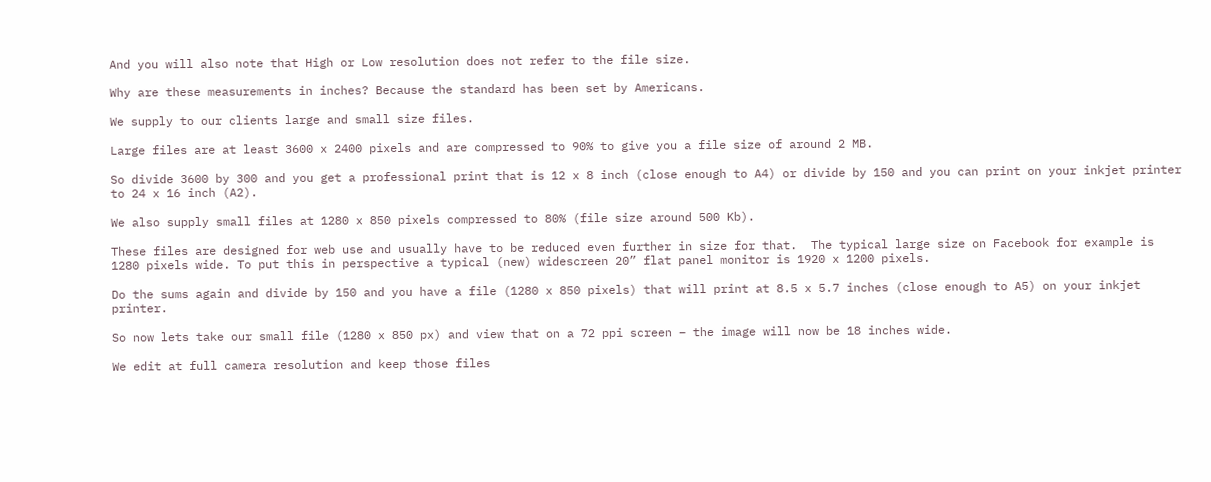And you will also note that High or Low resolution does not refer to the file size.

Why are these measurements in inches? Because the standard has been set by Americans.

We supply to our clients large and small size files.

Large files are at least 3600 x 2400 pixels and are compressed to 90% to give you a file size of around 2 MB.

So divide 3600 by 300 and you get a professional print that is 12 x 8 inch (close enough to A4) or divide by 150 and you can print on your inkjet printer to 24 x 16 inch (A2).

We also supply small files at 1280 x 850 pixels compressed to 80% (file size around 500 Kb).

These files are designed for web use and usually have to be reduced even further in size for that.  The typical large size on Facebook for example is 1280 pixels wide. To put this in perspective a typical (new) widescreen 20” flat panel monitor is 1920 x 1200 pixels.

Do the sums again and divide by 150 and you have a file (1280 x 850 pixels) that will print at 8.5 x 5.7 inches (close enough to A5) on your inkjet printer.

So now lets take our small file (1280 x 850 px) and view that on a 72 ppi screen – the image will now be 18 inches wide.

We edit at full camera resolution and keep those files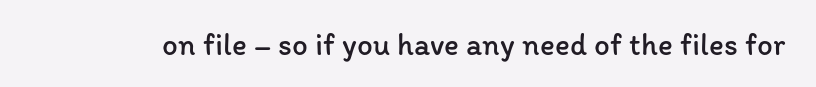on file – so if you have any need of the files for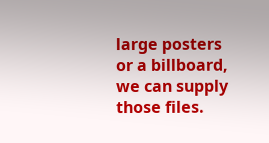large posters or a billboard, we can supply those files.